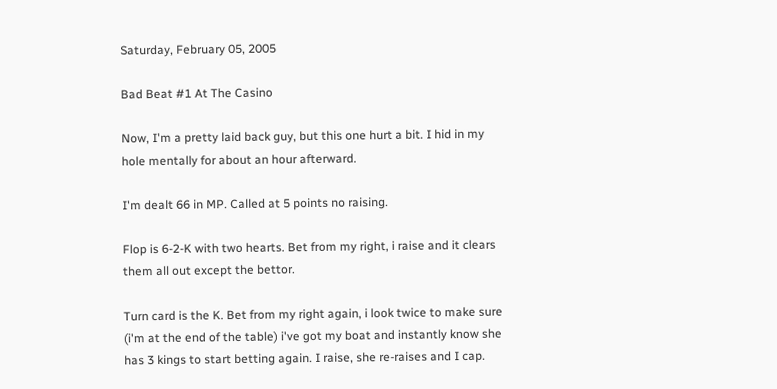Saturday, February 05, 2005

Bad Beat #1 At The Casino

Now, I'm a pretty laid back guy, but this one hurt a bit. I hid in my hole mentally for about an hour afterward.

I'm dealt 66 in MP. Called at 5 points no raising.

Flop is 6-2-K with two hearts. Bet from my right, i raise and it clears them all out except the bettor.

Turn card is the K. Bet from my right again, i look twice to make sure (i'm at the end of the table) i've got my boat and instantly know she has 3 kings to start betting again. I raise, she re-raises and I cap.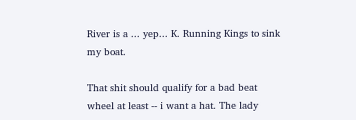River is a ... yep... K. Running Kings to sink my boat.

That shit should qualify for a bad beat wheel at least -- i want a hat. The lady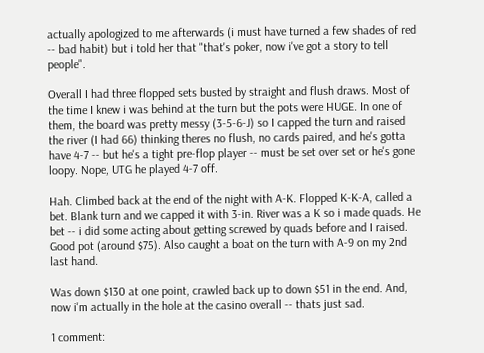actually apologized to me afterwards (i must have turned a few shades of red -- bad habit) but i told her that "that's poker, now i've got a story to tell people".

Overall I had three flopped sets busted by straight and flush draws. Most of the time I knew i was behind at the turn but the pots were HUGE. In one of them, the board was pretty messy (3-5-6-J) so I capped the turn and raised the river (I had 66) thinking theres no flush, no cards paired, and he's gotta have 4-7 -- but he's a tight pre-flop player -- must be set over set or he's gone loopy. Nope, UTG he played 4-7 off.

Hah. Climbed back at the end of the night with A-K. Flopped K-K-A, called a bet. Blank turn and we capped it with 3-in. River was a K so i made quads. He bet -- i did some acting about getting screwed by quads before and I raised. Good pot (around $75). Also caught a boat on the turn with A-9 on my 2nd last hand.

Was down $130 at one point, crawled back up to down $51 in the end. And, now i'm actually in the hole at the casino overall -- thats just sad.

1 comment: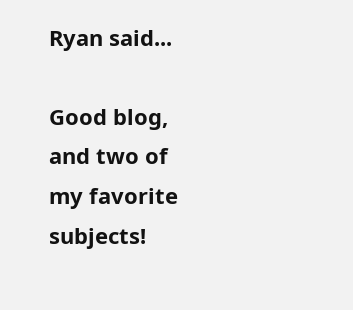Ryan said...

Good blog, and two of my favorite subjects!